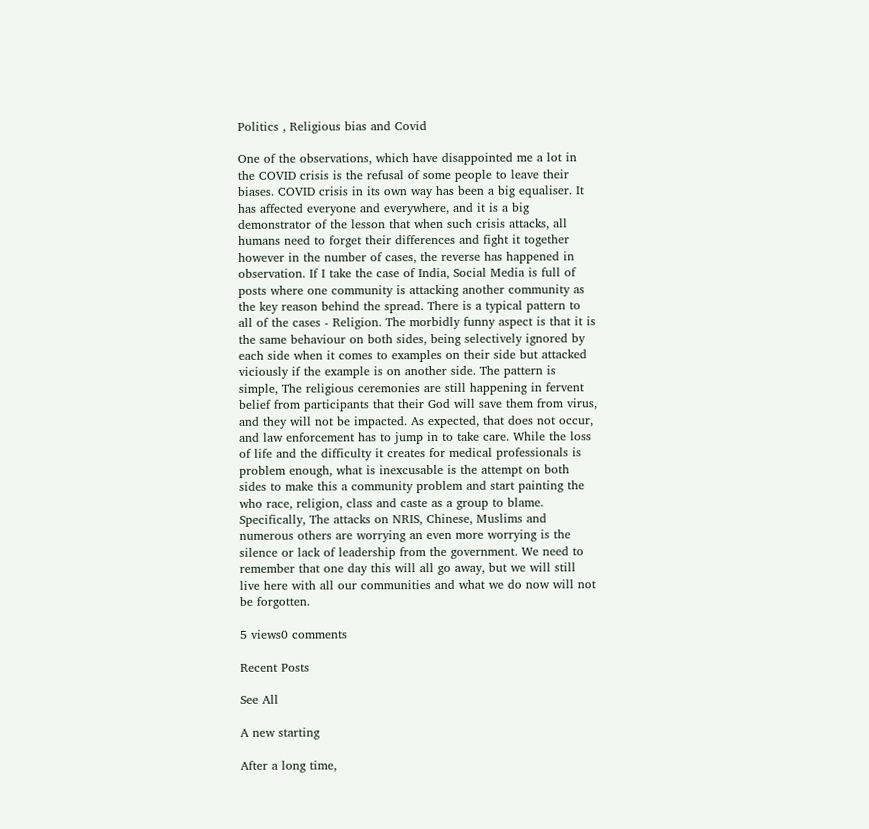Politics , Religious bias and Covid

One of the observations, which have disappointed me a lot in the COVID crisis is the refusal of some people to leave their biases. COVID crisis in its own way has been a big equaliser. It has affected everyone and everywhere, and it is a big demonstrator of the lesson that when such crisis attacks, all humans need to forget their differences and fight it together however in the number of cases, the reverse has happened in observation. If I take the case of India, Social Media is full of posts where one community is attacking another community as the key reason behind the spread. There is a typical pattern to all of the cases - Religion. The morbidly funny aspect is that it is the same behaviour on both sides, being selectively ignored by each side when it comes to examples on their side but attacked viciously if the example is on another side. The pattern is simple, The religious ceremonies are still happening in fervent belief from participants that their God will save them from virus, and they will not be impacted. As expected, that does not occur, and law enforcement has to jump in to take care. While the loss of life and the difficulty it creates for medical professionals is problem enough, what is inexcusable is the attempt on both sides to make this a community problem and start painting the who race, religion, class and caste as a group to blame. Specifically, The attacks on NRIS, Chinese, Muslims and numerous others are worrying an even more worrying is the silence or lack of leadership from the government. We need to remember that one day this will all go away, but we will still live here with all our communities and what we do now will not be forgotten.

5 views0 comments

Recent Posts

See All

A new starting

After a long time,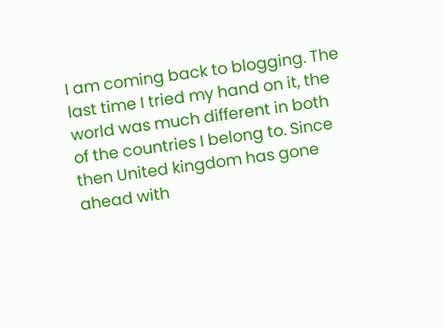I am coming back to blogging. The last time I tried my hand on it, the world was much different in both of the countries I belong to. Since then United kingdom has gone ahead with